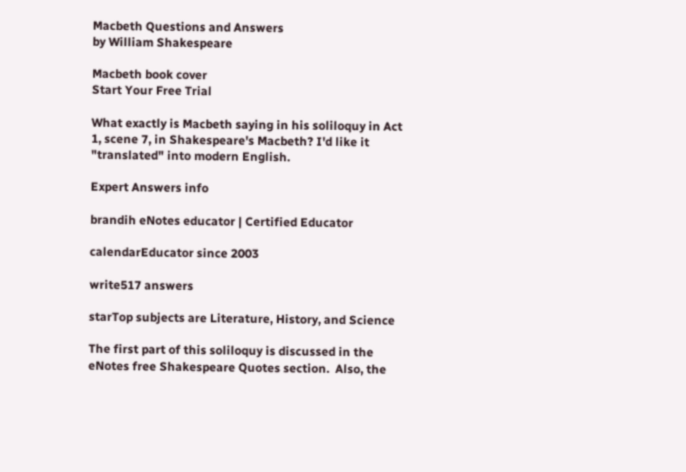Macbeth Questions and Answers
by William Shakespeare

Macbeth book cover
Start Your Free Trial

What exactly is Macbeth saying in his soliloquy in Act 1, scene 7, in Shakespeare's Macbeth? I'd like it "translated" into modern English.

Expert Answers info

brandih eNotes educator | Certified Educator

calendarEducator since 2003

write517 answers

starTop subjects are Literature, History, and Science

The first part of this soliloquy is discussed in the eNotes free Shakespeare Quotes section.  Also, the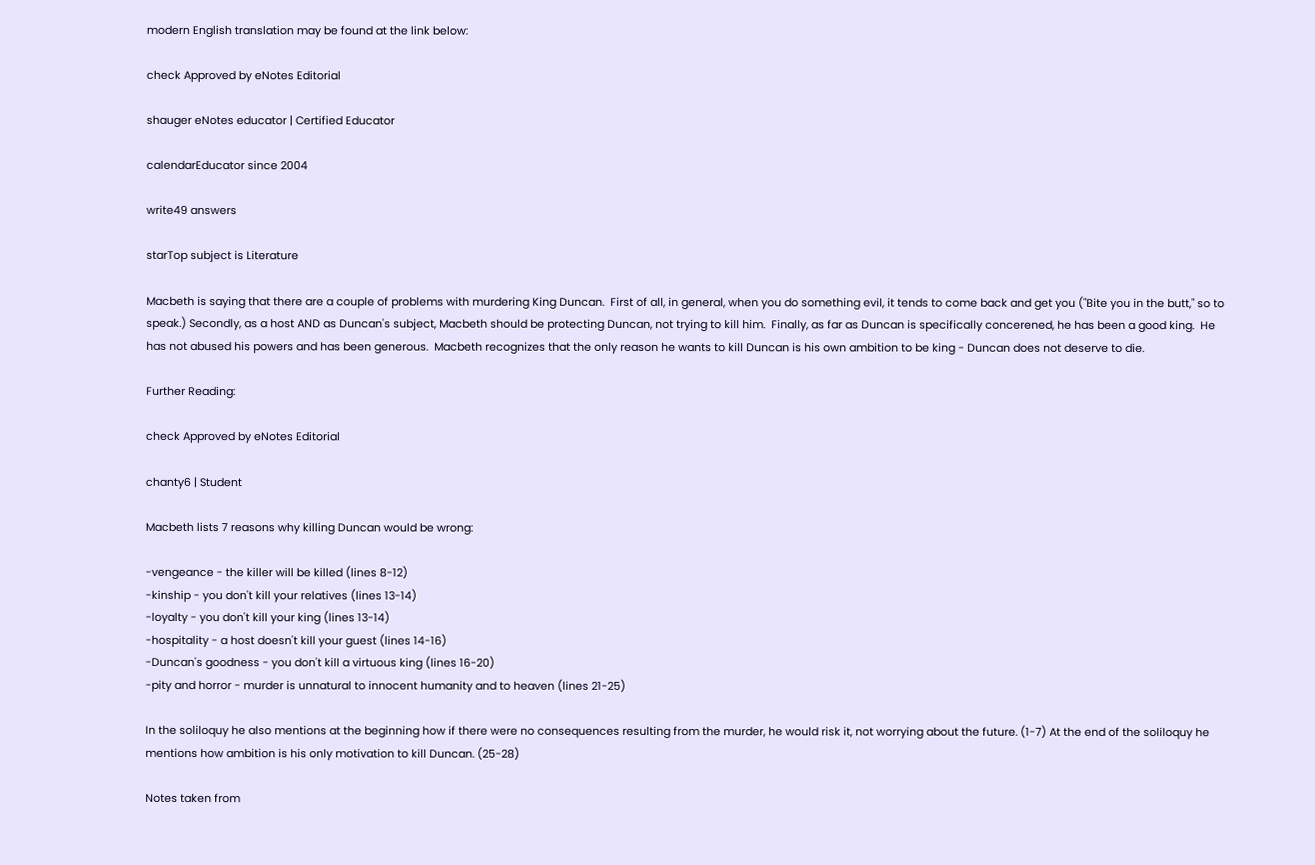modern English translation may be found at the link below:

check Approved by eNotes Editorial

shauger eNotes educator | Certified Educator

calendarEducator since 2004

write49 answers

starTop subject is Literature

Macbeth is saying that there are a couple of problems with murdering King Duncan.  First of all, in general, when you do something evil, it tends to come back and get you ("Bite you in the butt," so to speak.) Secondly, as a host AND as Duncan's subject, Macbeth should be protecting Duncan, not trying to kill him.  Finally, as far as Duncan is specifically concerened, he has been a good king.  He has not abused his powers and has been generous.  Macbeth recognizes that the only reason he wants to kill Duncan is his own ambition to be king - Duncan does not deserve to die.

Further Reading:

check Approved by eNotes Editorial

chanty6 | Student

Macbeth lists 7 reasons why killing Duncan would be wrong:

-vengeance - the killer will be killed (lines 8-12)
-kinship - you don't kill your relatives (lines 13-14)
-loyalty - you don't kill your king (lines 13-14)
-hospitality - a host doesn't kill your guest (lines 14-16)
-Duncan's goodness - you don't kill a virtuous king (lines 16-20)
-pity and horror - murder is unnatural to innocent humanity and to heaven (lines 21-25)

In the soliloquy he also mentions at the beginning how if there were no consequences resulting from the murder, he would risk it, not worrying about the future. (1-7) At the end of the soliloquy he mentions how ambition is his only motivation to kill Duncan. (25-28)

Notes taken from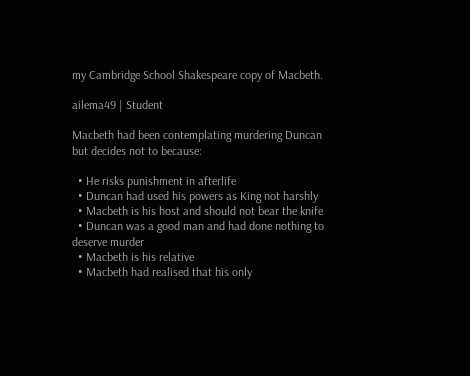my Cambridge School Shakespeare copy of Macbeth.

ailema49 | Student

Macbeth had been contemplating murdering Duncan but decides not to because:

  • He risks punishment in afterlife
  • Duncan had used his powers as King not harshly
  • Macbeth is his host and should not bear the knife
  • Duncan was a good man and had done nothing to deserve murder
  • Macbeth is his relative
  • Macbeth had realised that his only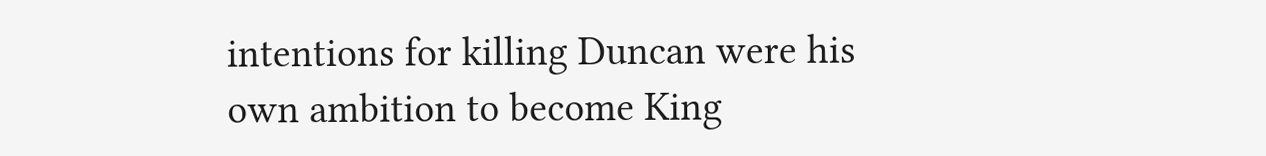intentions for killing Duncan were his own ambition to become King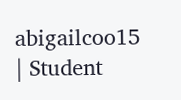abigailcoo15 | Student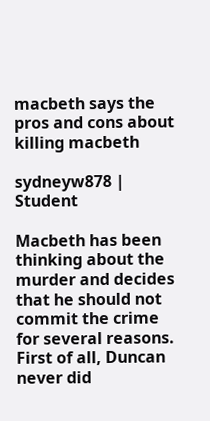macbeth says the pros and cons about killing macbeth

sydneyw878 | Student

Macbeth has been thinking about the murder and decides that he should not commit the crime for several reasons. First of all, Duncan never did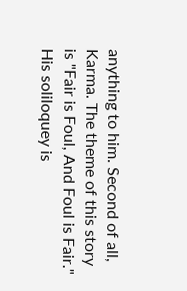anything to him. Second of all, Karma. The theme of this story is "Fair is Foul, And Foul is Fair." His soliloquey is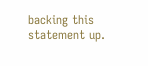backing this statement up.